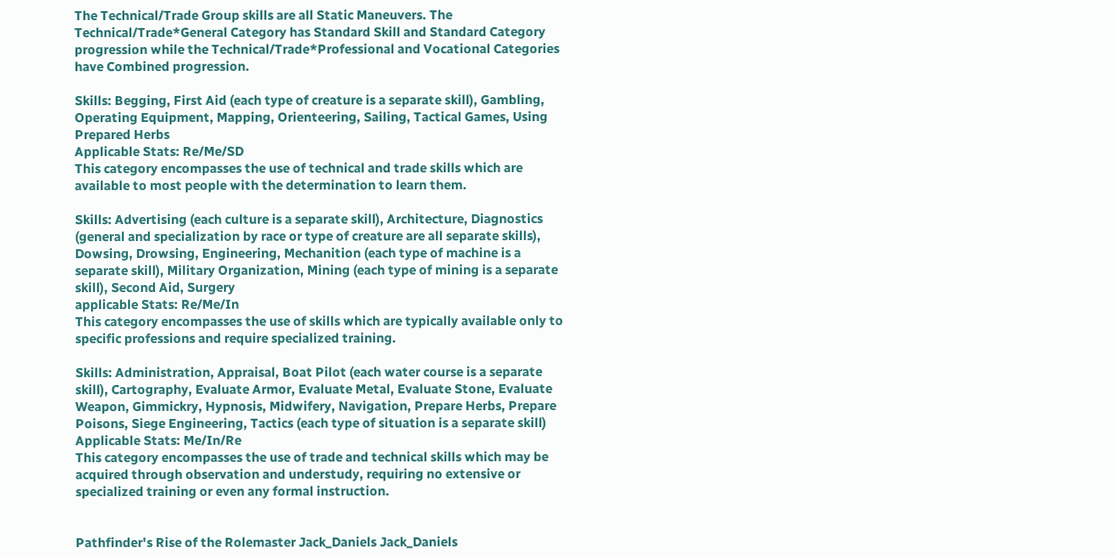The Technical/Trade Group skills are all Static Maneuvers. The Technical/Trade*General Category has Standard Skill and Standard Category progression while the Technical/Trade*Professional and Vocational Categories have Combined progression.

Skills: Begging, First Aid (each type of creature is a separate skill), Gambling, Operating Equipment, Mapping, Orienteering, Sailing, Tactical Games, Using Prepared Herbs
Applicable Stats: Re/Me/SD
This category encompasses the use of technical and trade skills which are available to most people with the determination to learn them.

Skills: Advertising (each culture is a separate skill), Architecture, Diagnostics (general and specialization by race or type of creature are all separate skills), Dowsing, Drowsing, Engineering, Mechanition (each type of machine is a separate skill), Military Organization, Mining (each type of mining is a separate skill), Second Aid, Surgery
applicable Stats: Re/Me/In
This category encompasses the use of skills which are typically available only to specific professions and require specialized training.

Skills: Administration, Appraisal, Boat Pilot (each water course is a separate skill), Cartography, Evaluate Armor, Evaluate Metal, Evaluate Stone, Evaluate Weapon, Gimmickry, Hypnosis, Midwifery, Navigation, Prepare Herbs, Prepare Poisons, Siege Engineering, Tactics (each type of situation is a separate skill)
Applicable Stats: Me/In/Re
This category encompasses the use of trade and technical skills which may be acquired through observation and understudy, requiring no extensive or specialized training or even any formal instruction.


Pathfinder's Rise of the Rolemaster Jack_Daniels Jack_Daniels